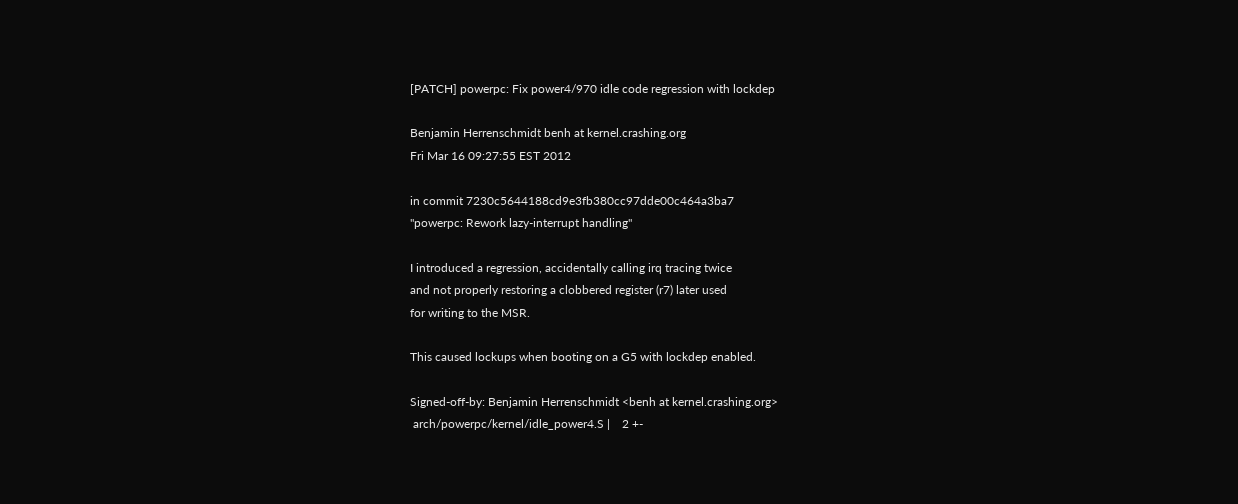[PATCH] powerpc: Fix power4/970 idle code regression with lockdep

Benjamin Herrenschmidt benh at kernel.crashing.org
Fri Mar 16 09:27:55 EST 2012

in commit 7230c5644188cd9e3fb380cc97dde00c464a3ba7
"powerpc: Rework lazy-interrupt handling"

I introduced a regression, accidentally calling irq tracing twice
and not properly restoring a clobbered register (r7) later used
for writing to the MSR.

This caused lockups when booting on a G5 with lockdep enabled.

Signed-off-by: Benjamin Herrenschmidt <benh at kernel.crashing.org>
 arch/powerpc/kernel/idle_power4.S |    2 +-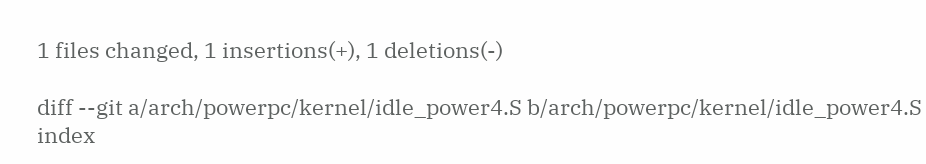1 files changed, 1 insertions(+), 1 deletions(-)

diff --git a/arch/powerpc/kernel/idle_power4.S b/arch/powerpc/kernel/idle_power4.S
index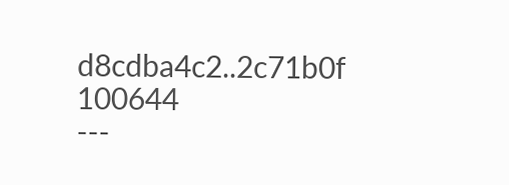d8cdba4c2..2c71b0f 100644
---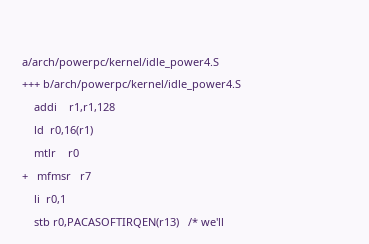a/arch/powerpc/kernel/idle_power4.S
+++ b/arch/powerpc/kernel/idle_power4.S
    addi    r1,r1,128
    ld  r0,16(r1)
    mtlr    r0
+   mfmsr   r7
    li  r0,1
    stb r0,PACASOFTIRQEN(r13)   /* we'll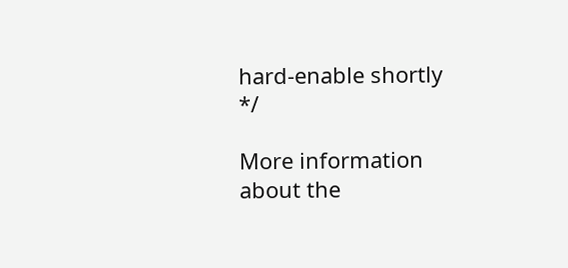hard-enable shortly */

More information about the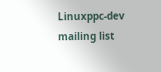Linuxppc-dev mailing list